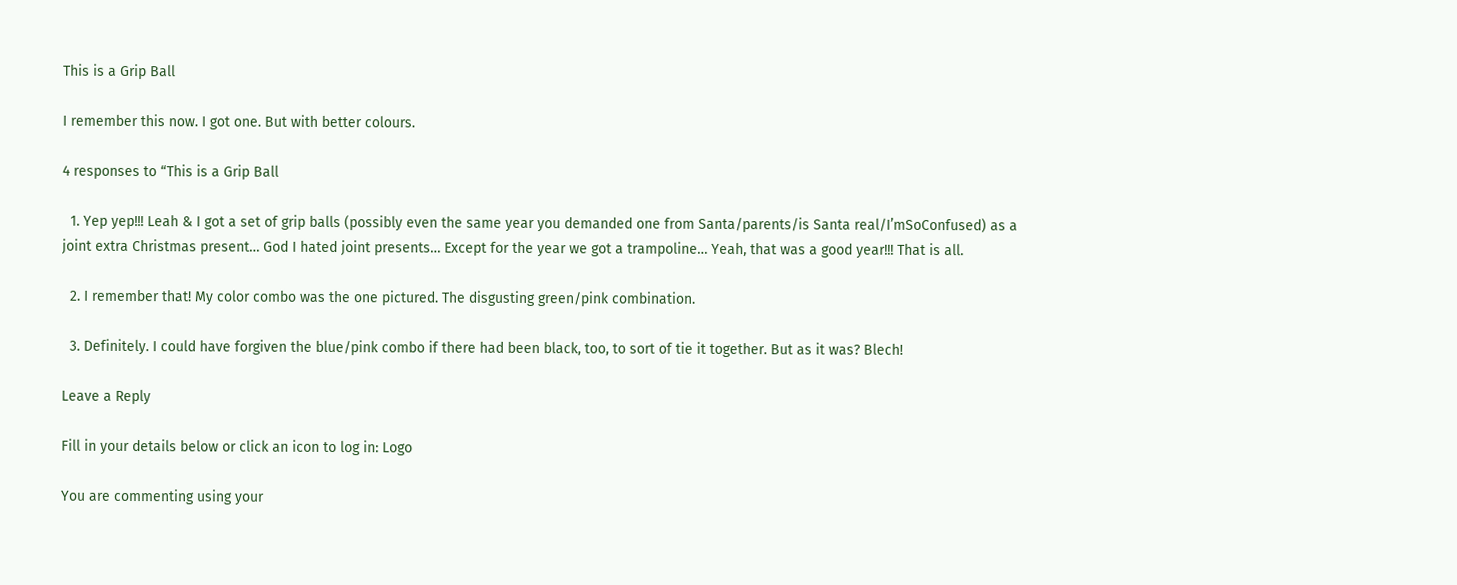This is a Grip Ball

I remember this now. I got one. But with better colours.

4 responses to “This is a Grip Ball

  1. Yep yep!!! Leah & I got a set of grip balls (possibly even the same year you demanded one from Santa/parents/is Santa real/I’mSoConfused) as a joint extra Christmas present… God I hated joint presents… Except for the year we got a trampoline… Yeah, that was a good year!!! That is all.

  2. I remember that! My color combo was the one pictured. The disgusting green/pink combination.

  3. Definitely. I could have forgiven the blue/pink combo if there had been black, too, to sort of tie it together. But as it was? Blech!

Leave a Reply

Fill in your details below or click an icon to log in: Logo

You are commenting using your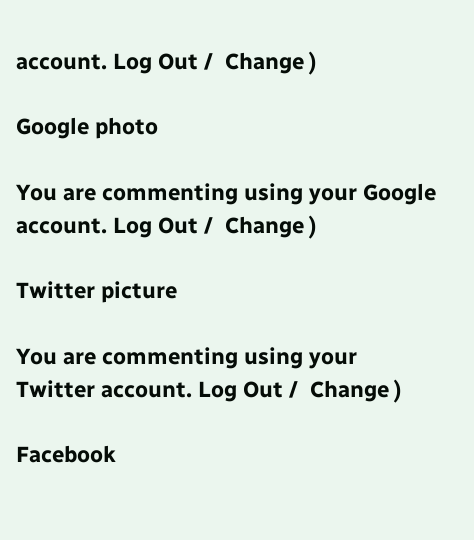account. Log Out /  Change )

Google photo

You are commenting using your Google account. Log Out /  Change )

Twitter picture

You are commenting using your Twitter account. Log Out /  Change )

Facebook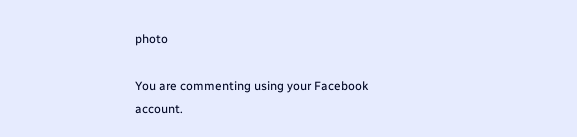photo

You are commenting using your Facebook account.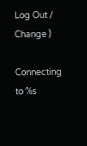Log Out /  Change )

Connecting to %s